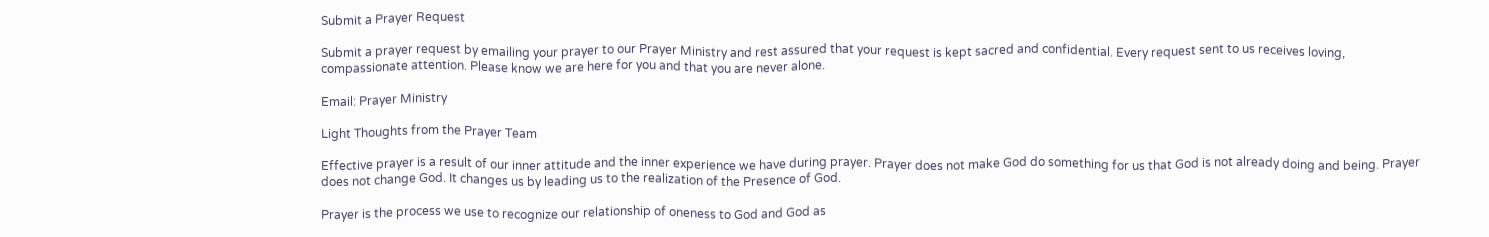Submit a Prayer Request

Submit a prayer request by emailing your prayer to our Prayer Ministry and rest assured that your request is kept sacred and confidential. Every request sent to us receives loving, compassionate attention. Please know we are here for you and that you are never alone.

Email: Prayer Ministry

Light Thoughts from the Prayer Team

Effective prayer is a result of our inner attitude and the inner experience we have during prayer. Prayer does not make God do something for us that God is not already doing and being. Prayer does not change God. It changes us by leading us to the realization of the Presence of God.

Prayer is the process we use to recognize our relationship of oneness to God and God as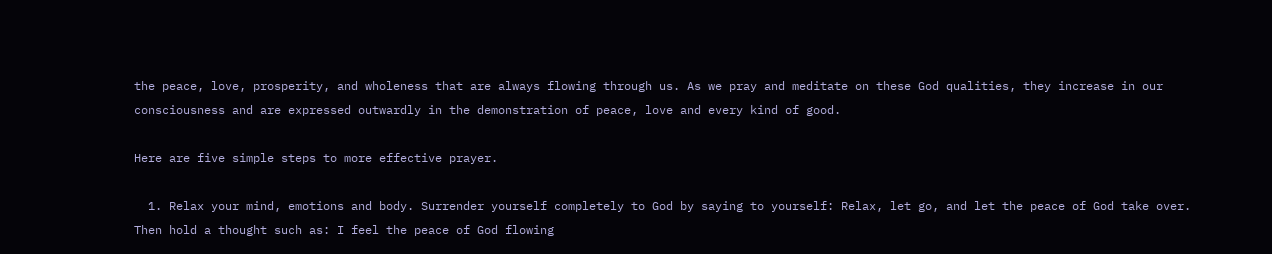the peace, love, prosperity, and wholeness that are always flowing through us. As we pray and meditate on these God qualities, they increase in our consciousness and are expressed outwardly in the demonstration of peace, love and every kind of good.

Here are five simple steps to more effective prayer.

  1. Relax your mind, emotions and body. Surrender yourself completely to God by saying to yourself: Relax, let go, and let the peace of God take over. Then hold a thought such as: I feel the peace of God flowing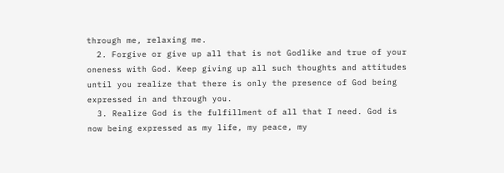through me, relaxing me.
  2. Forgive or give up all that is not Godlike and true of your oneness with God. Keep giving up all such thoughts and attitudes until you realize that there is only the presence of God being expressed in and through you.
  3. Realize God is the fulfillment of all that I need. God is now being expressed as my life, my peace, my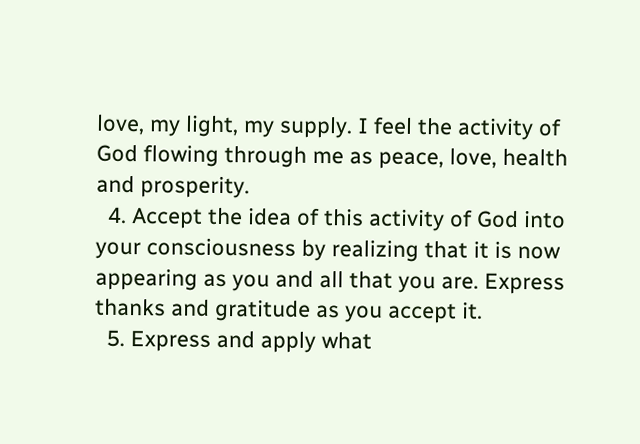love, my light, my supply. I feel the activity of God flowing through me as peace, love, health and prosperity.
  4. Accept the idea of this activity of God into your consciousness by realizing that it is now appearing as you and all that you are. Express thanks and gratitude as you accept it.
  5. Express and apply what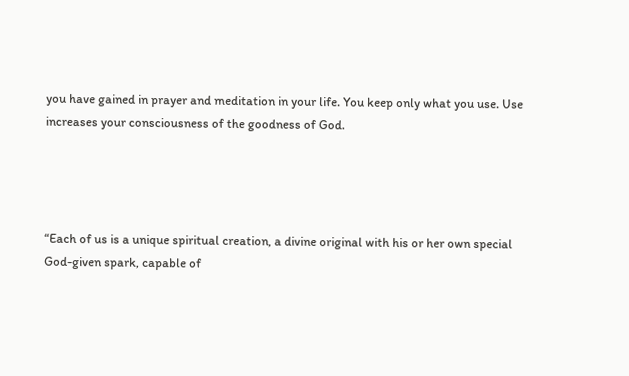you have gained in prayer and meditation in your life. You keep only what you use. Use increases your consciousness of the goodness of God.




“Each of us is a unique spiritual creation, a divine original with his or her own special God-given spark, capable of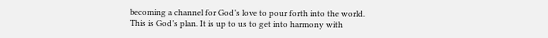becoming a channel for God’s love to pour forth into the world.
This is God’s plan. It is up to us to get into harmony with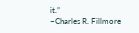it.”
~Charles R. Fillmore